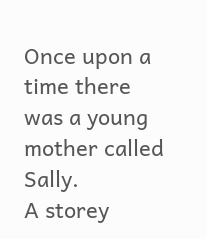Once upon a time there was a young mother called Sally.
A storey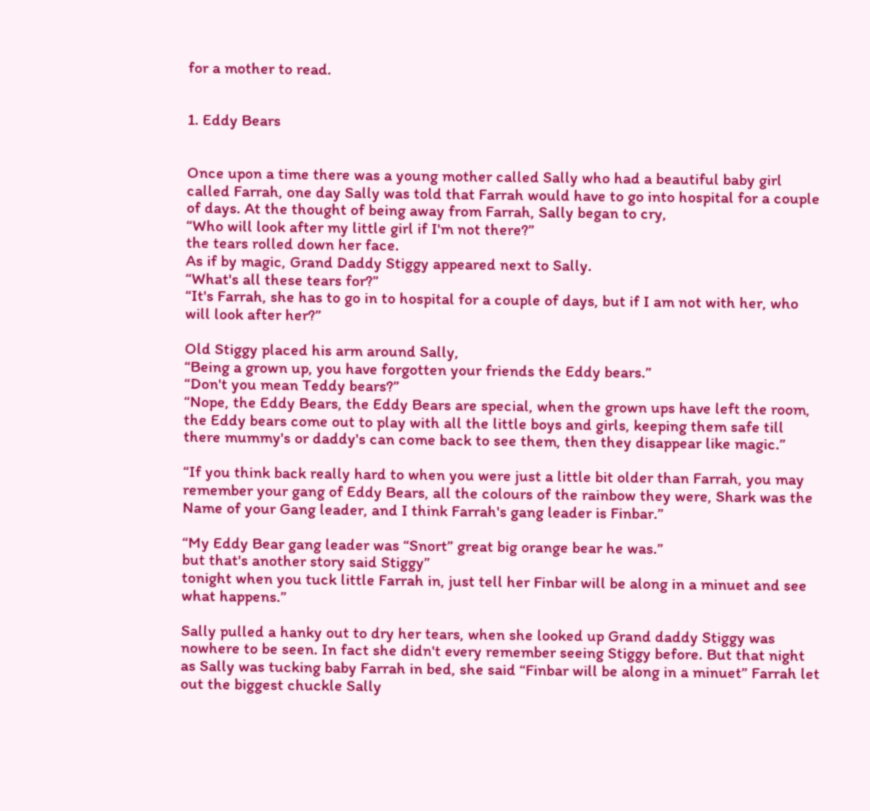for a mother to read.


1. Eddy Bears


Once upon a time there was a young mother called Sally who had a beautiful baby girl called Farrah, one day Sally was told that Farrah would have to go into hospital for a couple of days. At the thought of being away from Farrah, Sally began to cry,
“Who will look after my little girl if I'm not there?”
the tears rolled down her face.
As if by magic, Grand Daddy Stiggy appeared next to Sally.
“What's all these tears for?”
“It's Farrah, she has to go in to hospital for a couple of days, but if I am not with her, who will look after her?”

Old Stiggy placed his arm around Sally,
“Being a grown up, you have forgotten your friends the Eddy bears.”
“Don't you mean Teddy bears?”
“Nope, the Eddy Bears, the Eddy Bears are special, when the grown ups have left the room, the Eddy bears come out to play with all the little boys and girls, keeping them safe till there mummy's or daddy's can come back to see them, then they disappear like magic.”

“If you think back really hard to when you were just a little bit older than Farrah, you may remember your gang of Eddy Bears, all the colours of the rainbow they were, Shark was the Name of your Gang leader, and I think Farrah's gang leader is Finbar.”

“My Eddy Bear gang leader was “Snort” great big orange bear he was.”
but that's another story said Stiggy”
tonight when you tuck little Farrah in, just tell her Finbar will be along in a minuet and see what happens.”

Sally pulled a hanky out to dry her tears, when she looked up Grand daddy Stiggy was nowhere to be seen. In fact she didn't every remember seeing Stiggy before. But that night as Sally was tucking baby Farrah in bed, she said “Finbar will be along in a minuet” Farrah let out the biggest chuckle Sally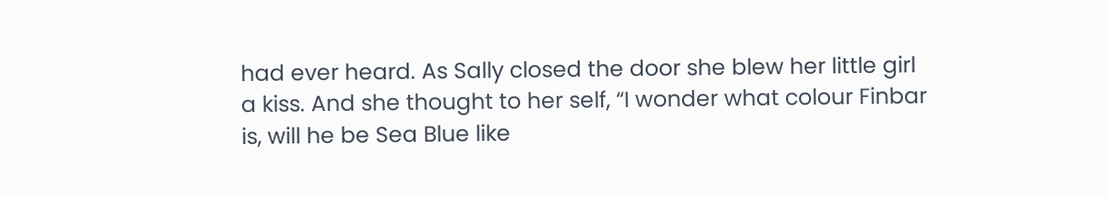had ever heard. As Sally closed the door she blew her little girl a kiss. And she thought to her self, “I wonder what colour Finbar is, will he be Sea Blue like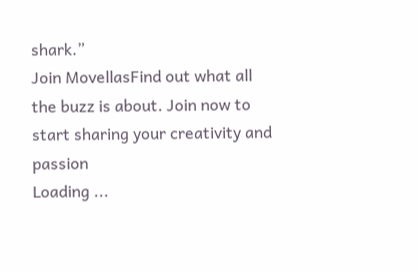shark.”
Join MovellasFind out what all the buzz is about. Join now to start sharing your creativity and passion
Loading ...